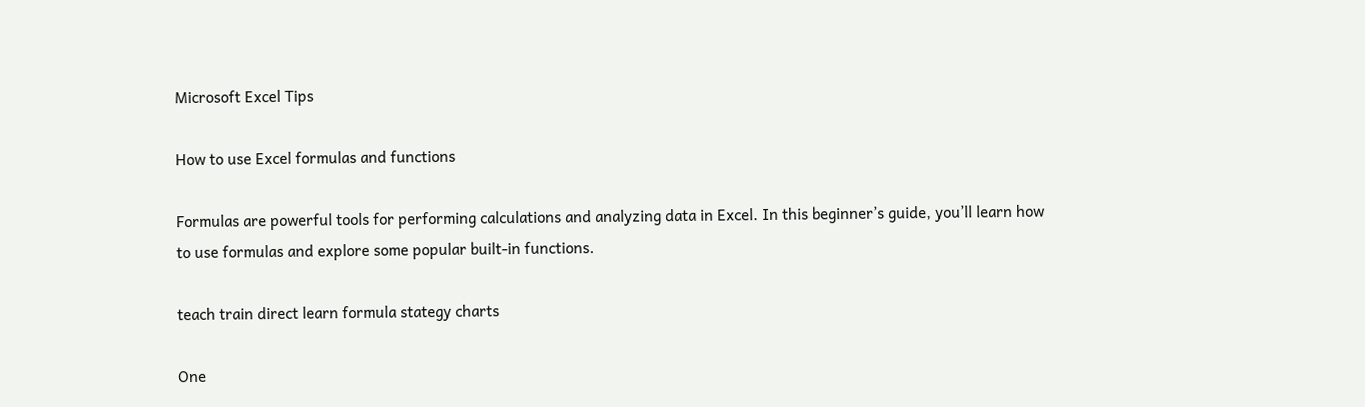Microsoft Excel Tips

How to use Excel formulas and functions

Formulas are powerful tools for performing calculations and analyzing data in Excel. In this beginner’s guide, you’ll learn how to use formulas and explore some popular built-in functions.

teach train direct learn formula stategy charts

One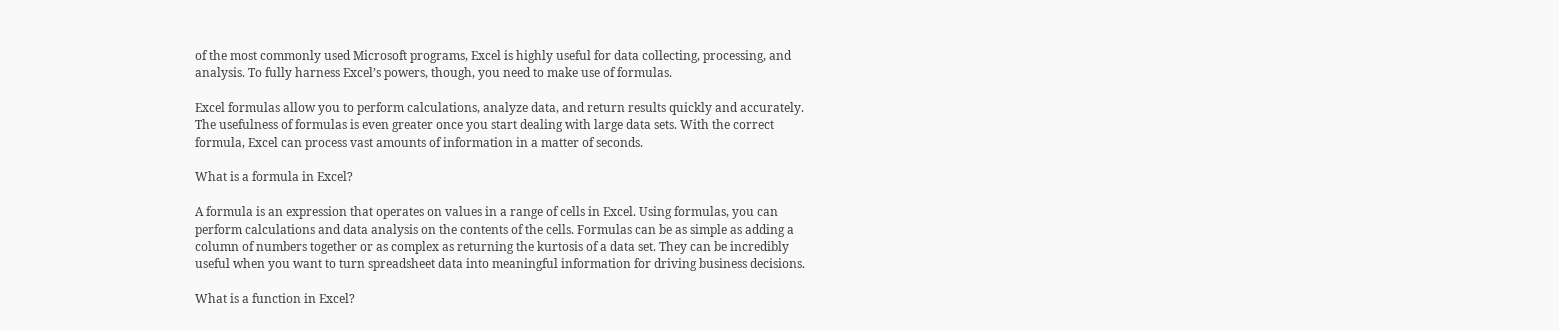of the most commonly used Microsoft programs, Excel is highly useful for data collecting, processing, and analysis. To fully harness Excel’s powers, though, you need to make use of formulas.

Excel formulas allow you to perform calculations, analyze data, and return results quickly and accurately. The usefulness of formulas is even greater once you start dealing with large data sets. With the correct formula, Excel can process vast amounts of information in a matter of seconds.

What is a formula in Excel?

A formula is an expression that operates on values in a range of cells in Excel. Using formulas, you can perform calculations and data analysis on the contents of the cells. Formulas can be as simple as adding a column of numbers together or as complex as returning the kurtosis of a data set. They can be incredibly useful when you want to turn spreadsheet data into meaningful information for driving business decisions.

What is a function in Excel?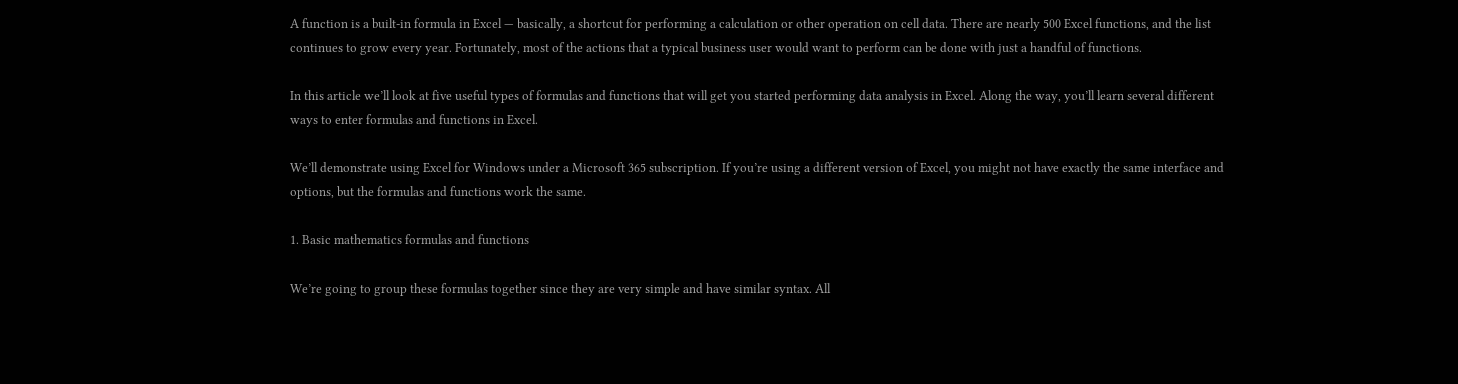A function is a built-in formula in Excel — basically, a shortcut for performing a calculation or other operation on cell data. There are nearly 500 Excel functions, and the list continues to grow every year. Fortunately, most of the actions that a typical business user would want to perform can be done with just a handful of functions.

In this article we’ll look at five useful types of formulas and functions that will get you started performing data analysis in Excel. Along the way, you’ll learn several different ways to enter formulas and functions in Excel.

We’ll demonstrate using Excel for Windows under a Microsoft 365 subscription. If you’re using a different version of Excel, you might not have exactly the same interface and options, but the formulas and functions work the same.

1. Basic mathematics formulas and functions

We’re going to group these formulas together since they are very simple and have similar syntax. All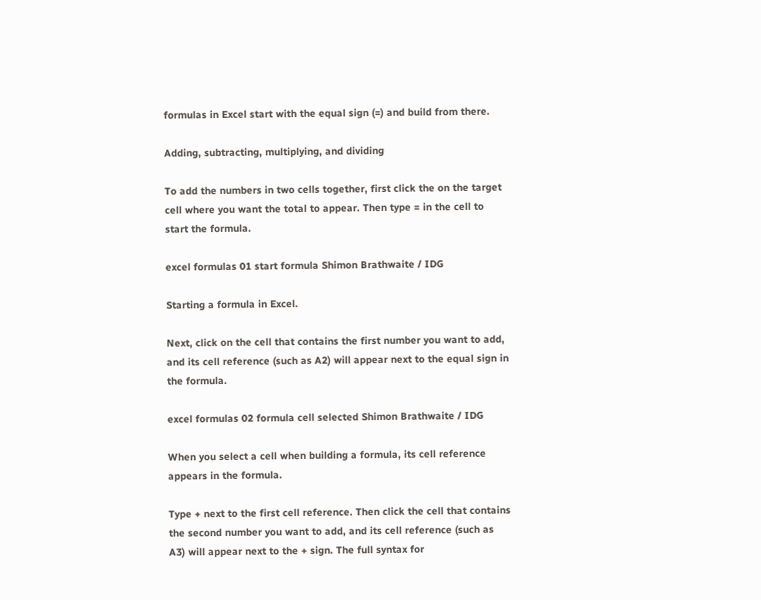formulas in Excel start with the equal sign (=) and build from there.

Adding, subtracting, multiplying, and dividing

To add the numbers in two cells together, first click the on the target cell where you want the total to appear. Then type = in the cell to start the formula.

excel formulas 01 start formula Shimon Brathwaite / IDG

Starting a formula in Excel.

Next, click on the cell that contains the first number you want to add, and its cell reference (such as A2) will appear next to the equal sign in the formula.

excel formulas 02 formula cell selected Shimon Brathwaite / IDG

When you select a cell when building a formula, its cell reference appears in the formula.

Type + next to the first cell reference. Then click the cell that contains the second number you want to add, and its cell reference (such as A3) will appear next to the + sign. The full syntax for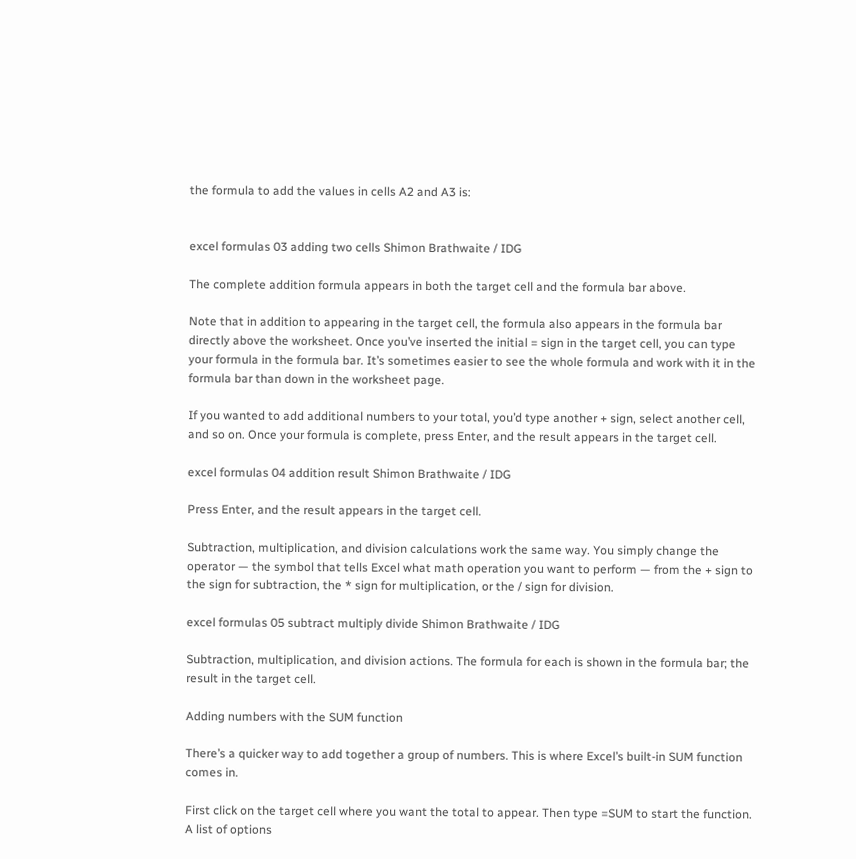the formula to add the values in cells A2 and A3 is:


excel formulas 03 adding two cells Shimon Brathwaite / IDG

The complete addition formula appears in both the target cell and the formula bar above.

Note that in addition to appearing in the target cell, the formula also appears in the formula bar directly above the worksheet. Once you’ve inserted the initial = sign in the target cell, you can type your formula in the formula bar. It’s sometimes easier to see the whole formula and work with it in the formula bar than down in the worksheet page.

If you wanted to add additional numbers to your total, you’d type another + sign, select another cell, and so on. Once your formula is complete, press Enter, and the result appears in the target cell.

excel formulas 04 addition result Shimon Brathwaite / IDG

Press Enter, and the result appears in the target cell.

Subtraction, multiplication, and division calculations work the same way. You simply change the operator — the symbol that tells Excel what math operation you want to perform — from the + sign to the sign for subtraction, the * sign for multiplication, or the / sign for division.

excel formulas 05 subtract multiply divide Shimon Brathwaite / IDG

Subtraction, multiplication, and division actions. The formula for each is shown in the formula bar; the result in the target cell.

Adding numbers with the SUM function

There’s a quicker way to add together a group of numbers. This is where Excel’s built-in SUM function comes in.

First click on the target cell where you want the total to appear. Then type =SUM to start the function.  A list of options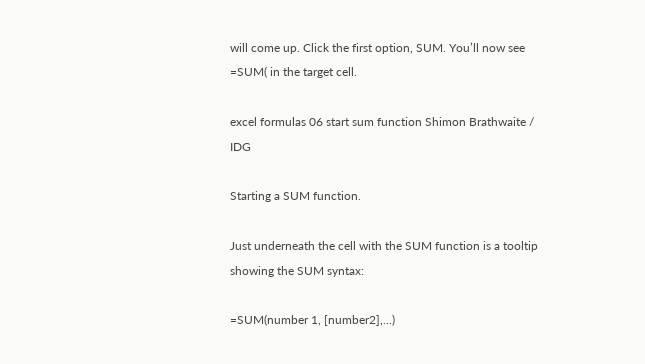will come up. Click the first option, SUM. You’ll now see =SUM( in the target cell.

excel formulas 06 start sum function Shimon Brathwaite / IDG

Starting a SUM function.

Just underneath the cell with the SUM function is a tooltip showing the SUM syntax:

=SUM(number 1, [number2],...)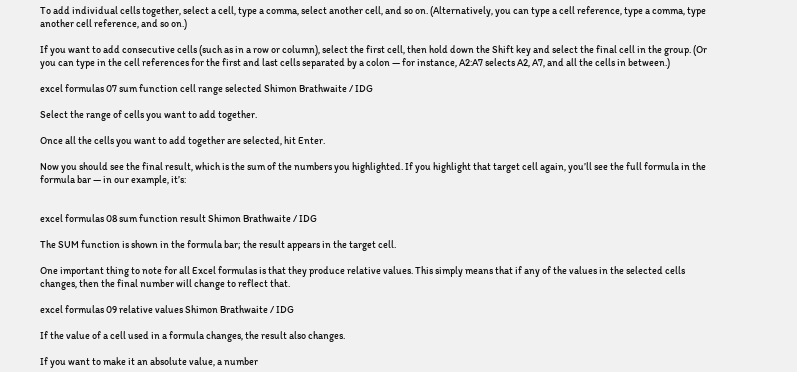To add individual cells together, select a cell, type a comma, select another cell, and so on. (Alternatively, you can type a cell reference, type a comma, type another cell reference, and so on.)

If you want to add consecutive cells (such as in a row or column), select the first cell, then hold down the Shift key and select the final cell in the group. (Or you can type in the cell references for the first and last cells separated by a colon — for instance, A2:A7 selects A2, A7, and all the cells in between.)

excel formulas 07 sum function cell range selected Shimon Brathwaite / IDG

Select the range of cells you want to add together.

Once all the cells you want to add together are selected, hit Enter.

Now you should see the final result, which is the sum of the numbers you highlighted. If you highlight that target cell again, you’ll see the full formula in the formula bar — in our example, it’s:


excel formulas 08 sum function result Shimon Brathwaite / IDG

The SUM function is shown in the formula bar; the result appears in the target cell.

One important thing to note for all Excel formulas is that they produce relative values. This simply means that if any of the values in the selected cells changes, then the final number will change to reflect that.

excel formulas 09 relative values Shimon Brathwaite / IDG

If the value of a cell used in a formula changes, the result also changes.

If you want to make it an absolute value, a number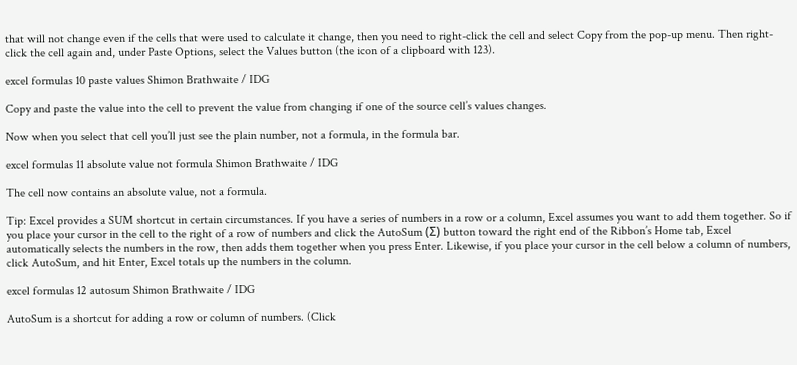that will not change even if the cells that were used to calculate it change, then you need to right-click the cell and select Copy from the pop-up menu. Then right-click the cell again and, under Paste Options, select the Values button (the icon of a clipboard with 123).

excel formulas 10 paste values Shimon Brathwaite / IDG

Copy and paste the value into the cell to prevent the value from changing if one of the source cell’s values changes.

Now when you select that cell you’ll just see the plain number, not a formula, in the formula bar.

excel formulas 11 absolute value not formula Shimon Brathwaite / IDG

The cell now contains an absolute value, not a formula.

Tip: Excel provides a SUM shortcut in certain circumstances. If you have a series of numbers in a row or a column, Excel assumes you want to add them together. So if you place your cursor in the cell to the right of a row of numbers and click the AutoSum (Σ) button toward the right end of the Ribbon’s Home tab, Excel automatically selects the numbers in the row, then adds them together when you press Enter. Likewise, if you place your cursor in the cell below a column of numbers, click AutoSum, and hit Enter, Excel totals up the numbers in the column.

excel formulas 12 autosum Shimon Brathwaite / IDG

AutoSum is a shortcut for adding a row or column of numbers. (Click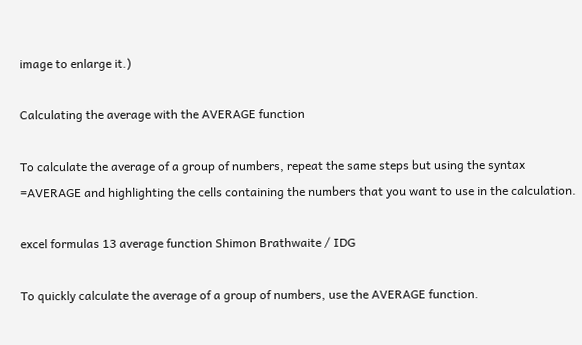image to enlarge it.)

Calculating the average with the AVERAGE function

To calculate the average of a group of numbers, repeat the same steps but using the syntax =AVERAGE and highlighting the cells containing the numbers that you want to use in the calculation.

excel formulas 13 average function Shimon Brathwaite / IDG

To quickly calculate the average of a group of numbers, use the AVERAGE function.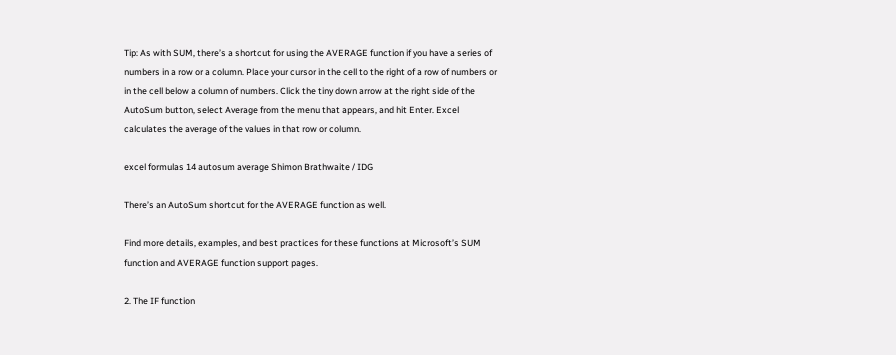Tip: As with SUM, there’s a shortcut for using the AVERAGE function if you have a series of numbers in a row or a column. Place your cursor in the cell to the right of a row of numbers or in the cell below a column of numbers. Click the tiny down arrow at the right side of the AutoSum button, select Average from the menu that appears, and hit Enter. Excel calculates the average of the values in that row or column.

excel formulas 14 autosum average Shimon Brathwaite / IDG

There’s an AutoSum shortcut for the AVERAGE function as well.

Find more details, examples, and best practices for these functions at Microsoft’s SUM function and AVERAGE function support pages.

2. The IF function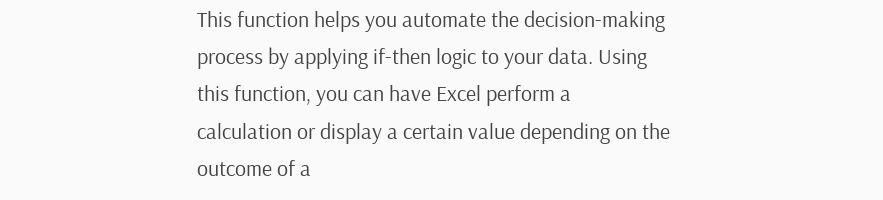This function helps you automate the decision-making process by applying if-then logic to your data. Using this function, you can have Excel perform a calculation or display a certain value depending on the outcome of a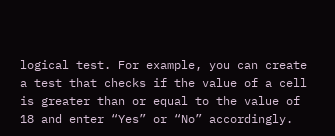logical test. For example, you can create a test that checks if the value of a cell is greater than or equal to the value of 18 and enter “Yes” or “No” accordingly.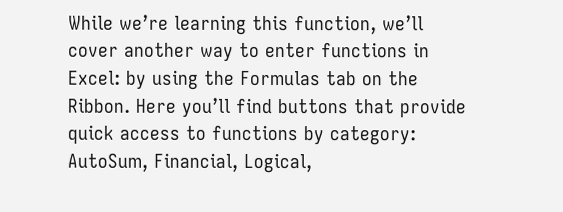While we’re learning this function, we’ll cover another way to enter functions in Excel: by using the Formulas tab on the Ribbon. Here you’ll find buttons that provide quick access to functions by category: AutoSum, Financial, Logical,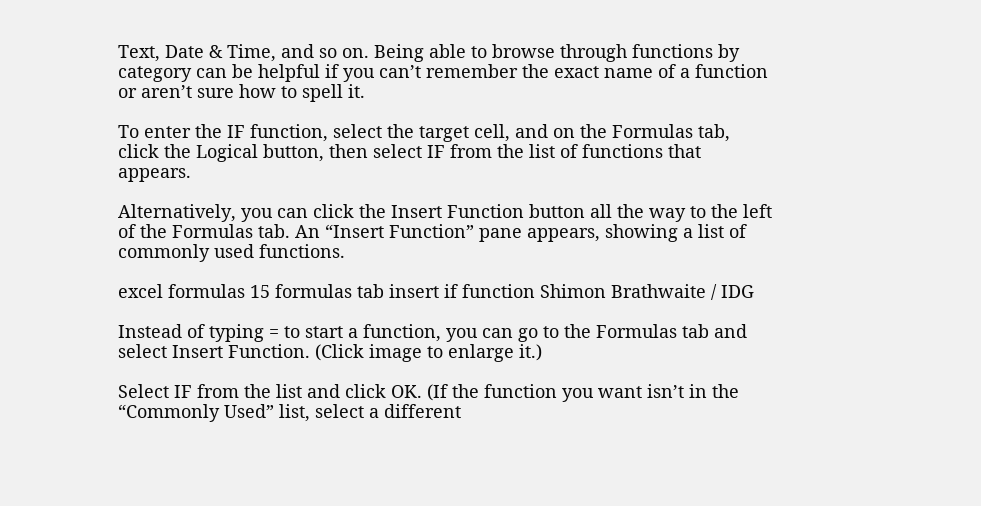Text, Date & Time, and so on. Being able to browse through functions by category can be helpful if you can’t remember the exact name of a function or aren’t sure how to spell it.

To enter the IF function, select the target cell, and on the Formulas tab, click the Logical button, then select IF from the list of functions that appears.

Alternatively, you can click the Insert Function button all the way to the left of the Formulas tab. An “Insert Function” pane appears, showing a list of commonly used functions.

excel formulas 15 formulas tab insert if function Shimon Brathwaite / IDG

Instead of typing = to start a function, you can go to the Formulas tab and select Insert Function. (Click image to enlarge it.)

Select IF from the list and click OK. (If the function you want isn’t in the “Commonly Used” list, select a different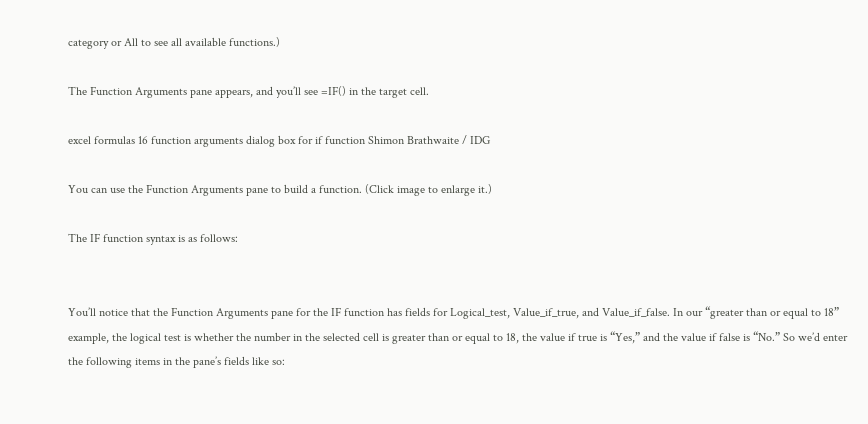category or All to see all available functions.)

The Function Arguments pane appears, and you’ll see =IF() in the target cell.

excel formulas 16 function arguments dialog box for if function Shimon Brathwaite / IDG

You can use the Function Arguments pane to build a function. (Click image to enlarge it.)

The IF function syntax is as follows:


You’ll notice that the Function Arguments pane for the IF function has fields for Logical_test, Value_if_true, and Value_if_false. In our “greater than or equal to 18” example, the logical test is whether the number in the selected cell is greater than or equal to 18, the value if true is “Yes,” and the value if false is “No.” So we’d enter the following items in the pane’s fields like so: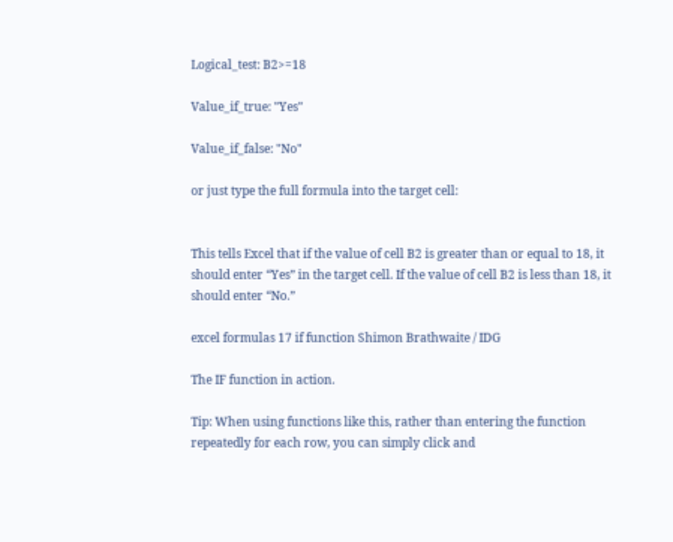Logical_test: B2>=18

Value_if_true: "Yes"

Value_if_false: "No"

or just type the full formula into the target cell:


This tells Excel that if the value of cell B2 is greater than or equal to 18, it should enter “Yes” in the target cell. If the value of cell B2 is less than 18, it should enter “No.”

excel formulas 17 if function Shimon Brathwaite / IDG

The IF function in action.

Tip: When using functions like this, rather than entering the function repeatedly for each row, you can simply click and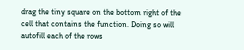drag the tiny square on the bottom right of the cell that contains the function. Doing so will autofill each of the rows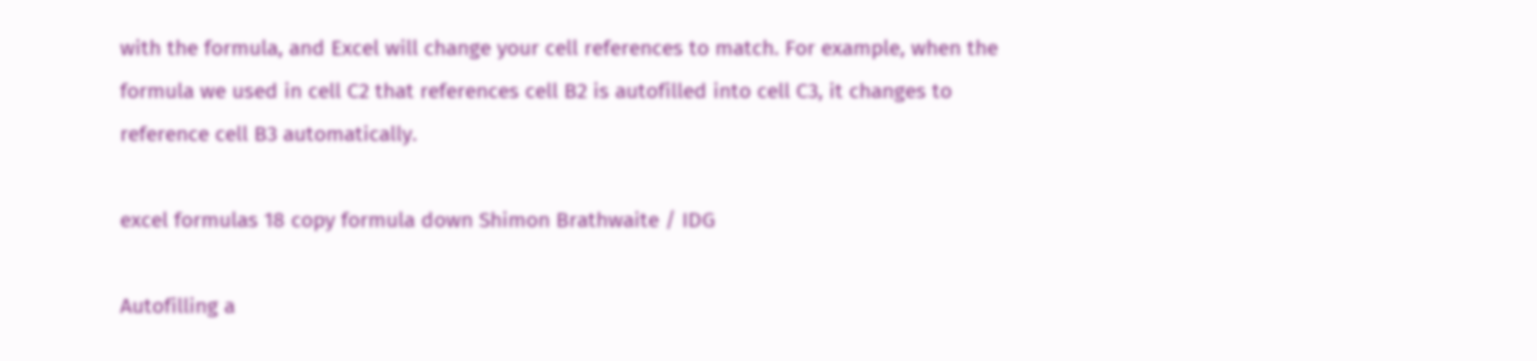with the formula, and Excel will change your cell references to match. For example, when the formula we used in cell C2 that references cell B2 is autofilled into cell C3, it changes to reference cell B3 automatically.

excel formulas 18 copy formula down Shimon Brathwaite / IDG

Autofilling a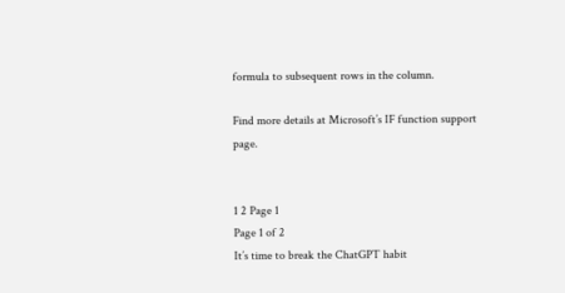formula to subsequent rows in the column.

Find more details at Microsoft’s IF function support page.


1 2 Page 1
Page 1 of 2
It’s time to break the ChatGPT habit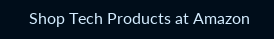Shop Tech Products at Amazon